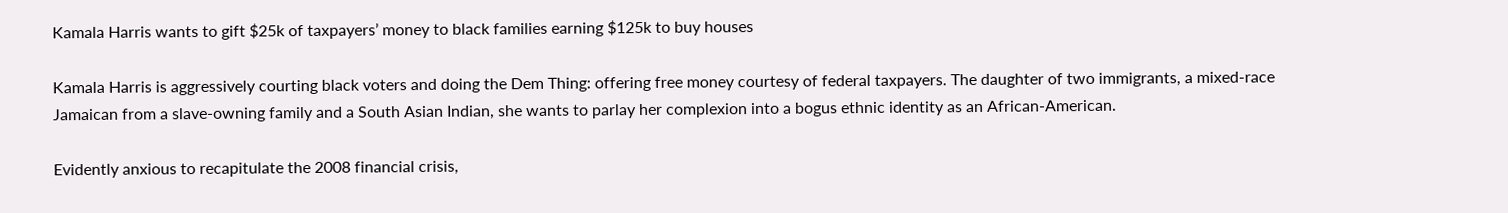Kamala Harris wants to gift $25k of taxpayers’ money to black families earning $125k to buy houses

Kamala Harris is aggressively courting black voters and doing the Dem Thing: offering free money courtesy of federal taxpayers. The daughter of two immigrants, a mixed-race Jamaican from a slave-owning family and a South Asian Indian, she wants to parlay her complexion into a bogus ethnic identity as an African-American.

Evidently anxious to recapitulate the 2008 financial crisis,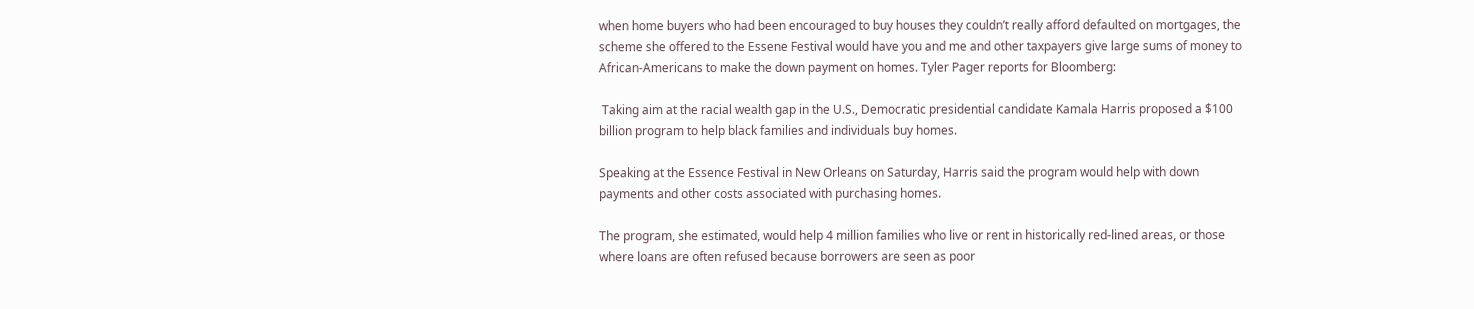when home buyers who had been encouraged to buy houses they couldn’t really afford defaulted on mortgages, the scheme she offered to the Essene Festival would have you and me and other taxpayers give large sums of money to African-Americans to make the down payment on homes. Tyler Pager reports for Bloomberg:

 Taking aim at the racial wealth gap in the U.S., Democratic presidential candidate Kamala Harris proposed a $100 billion program to help black families and individuals buy homes.

Speaking at the Essence Festival in New Orleans on Saturday, Harris said the program would help with down payments and other costs associated with purchasing homes.

The program, she estimated, would help 4 million families who live or rent in historically red-lined areas, or those where loans are often refused because borrowers are seen as poor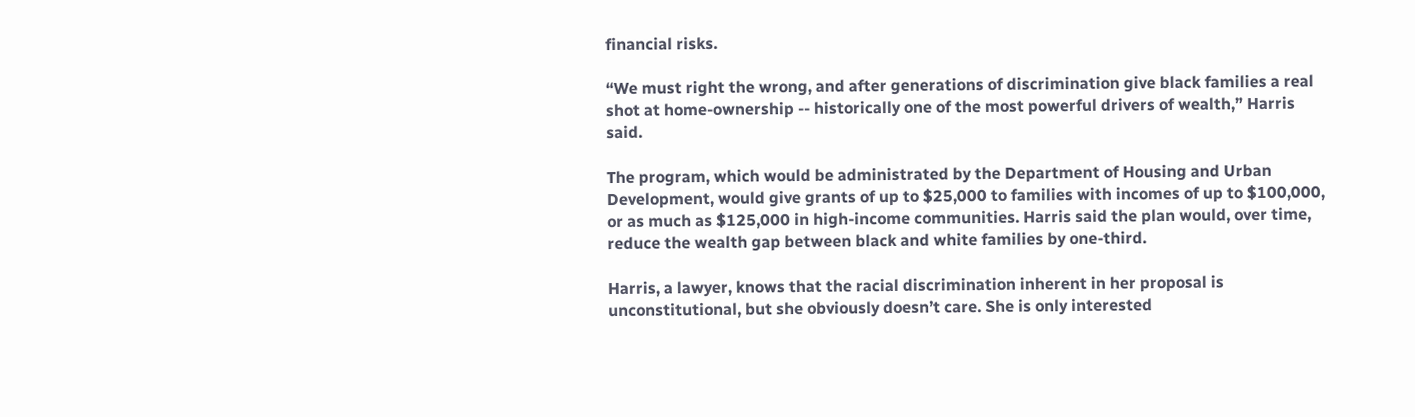financial risks.

“We must right the wrong, and after generations of discrimination give black families a real shot at home-ownership -- historically one of the most powerful drivers of wealth,” Harris said.

The program, which would be administrated by the Department of Housing and Urban Development, would give grants of up to $25,000 to families with incomes of up to $100,000, or as much as $125,000 in high-income communities. Harris said the plan would, over time, reduce the wealth gap between black and white families by one-third.

Harris, a lawyer, knows that the racial discrimination inherent in her proposal is unconstitutional, but she obviously doesn’t care. She is only interested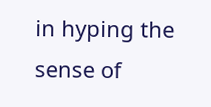in hyping the sense of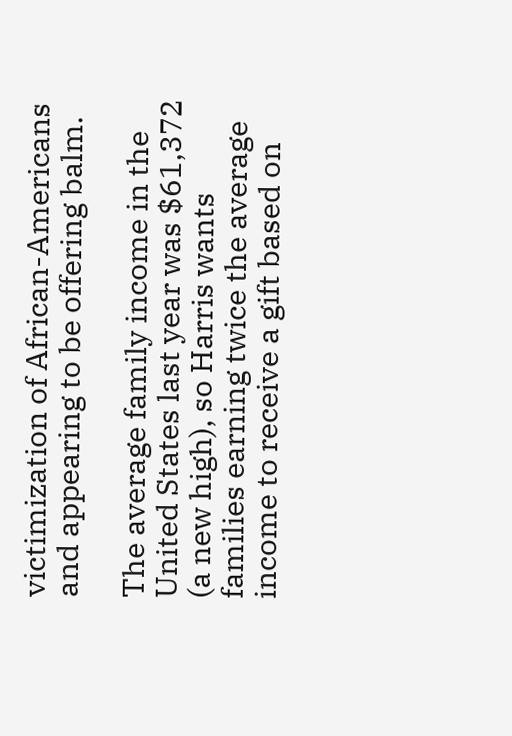victimization of African-Americans and appearing to be offering balm.

The average family income in the United States last year was $61,372 (a new high), so Harris wants families earning twice the average income to receive a gift based on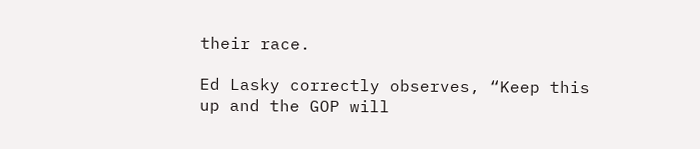their race.

Ed Lasky correctly observes, “Keep this up and the GOP will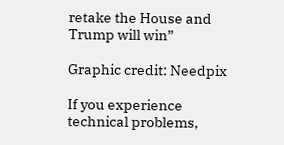retake the House and Trump will win”

Graphic credit: Needpix

If you experience technical problems,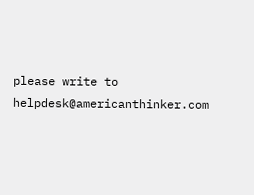please write to helpdesk@americanthinker.com